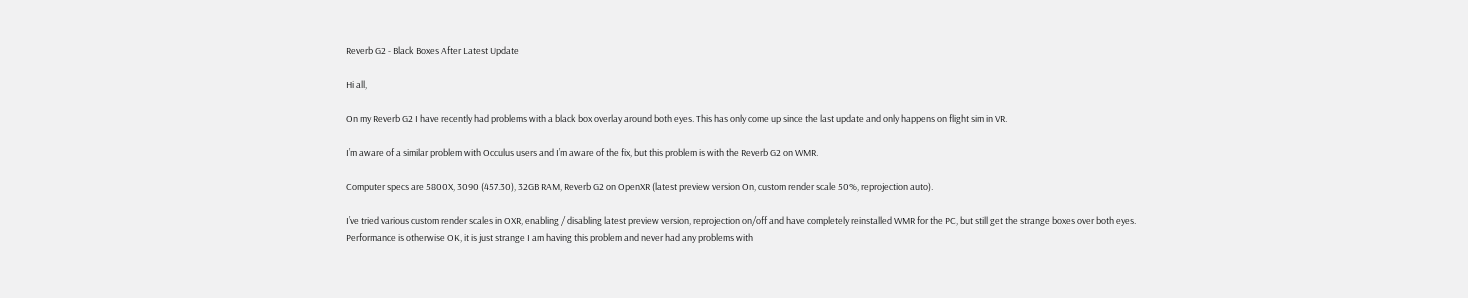Reverb G2 - Black Boxes After Latest Update

Hi all,

On my Reverb G2 I have recently had problems with a black box overlay around both eyes. This has only come up since the last update and only happens on flight sim in VR.

I’m aware of a similar problem with Occulus users and I’m aware of the fix, but this problem is with the Reverb G2 on WMR.

Computer specs are 5800X, 3090 (457.30), 32GB RAM, Reverb G2 on OpenXR (latest preview version On, custom render scale 50%, reprojection auto).

I’ve tried various custom render scales in OXR, enabling / disabling latest preview version, reprojection on/off and have completely reinstalled WMR for the PC, but still get the strange boxes over both eyes. Performance is otherwise OK, it is just strange I am having this problem and never had any problems with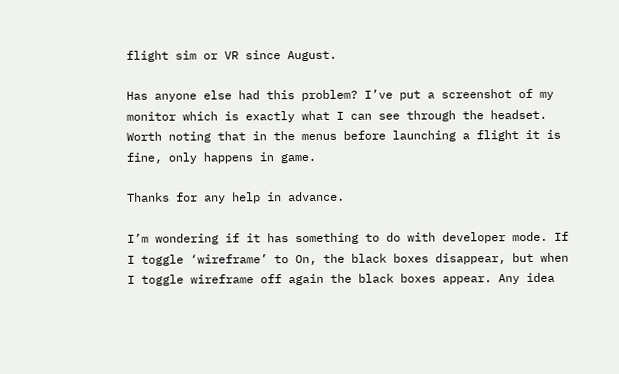flight sim or VR since August.

Has anyone else had this problem? I’ve put a screenshot of my monitor which is exactly what I can see through the headset. Worth noting that in the menus before launching a flight it is fine, only happens in game.

Thanks for any help in advance.

I’m wondering if it has something to do with developer mode. If I toggle ‘wireframe’ to On, the black boxes disappear, but when I toggle wireframe off again the black boxes appear. Any idea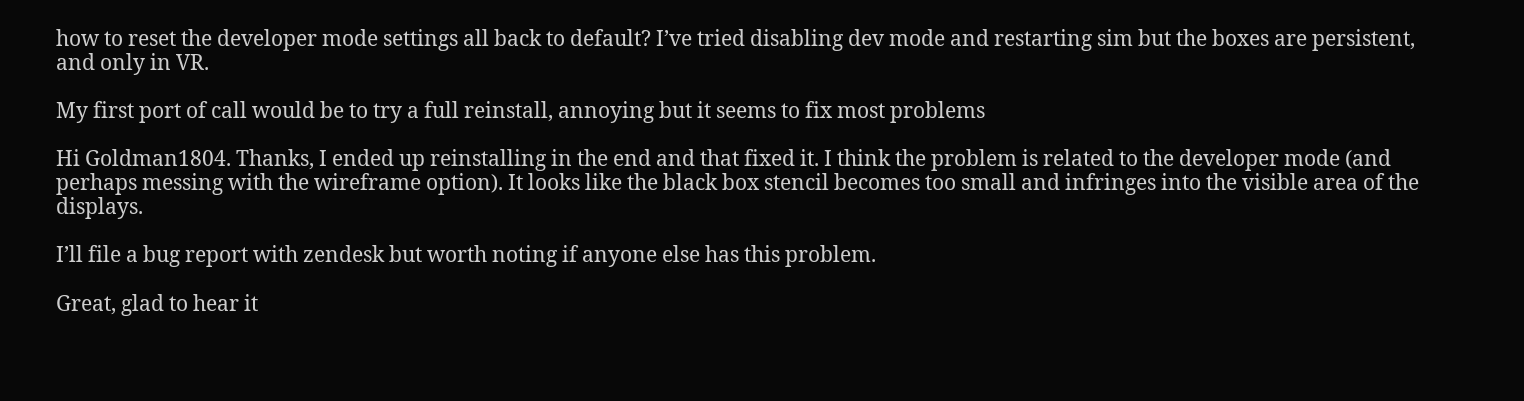how to reset the developer mode settings all back to default? I’ve tried disabling dev mode and restarting sim but the boxes are persistent, and only in VR.

My first port of call would be to try a full reinstall, annoying but it seems to fix most problems

Hi Goldman1804. Thanks, I ended up reinstalling in the end and that fixed it. I think the problem is related to the developer mode (and perhaps messing with the wireframe option). It looks like the black box stencil becomes too small and infringes into the visible area of the displays.

I’ll file a bug report with zendesk but worth noting if anyone else has this problem.

Great, glad to hear it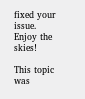fixed your issue. Enjoy the skies!

This topic was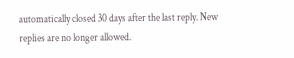automatically closed 30 days after the last reply. New replies are no longer allowed.